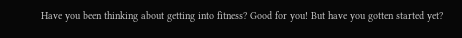Have you been thinking about getting into fitness? Good for you! But have you gotten started yet?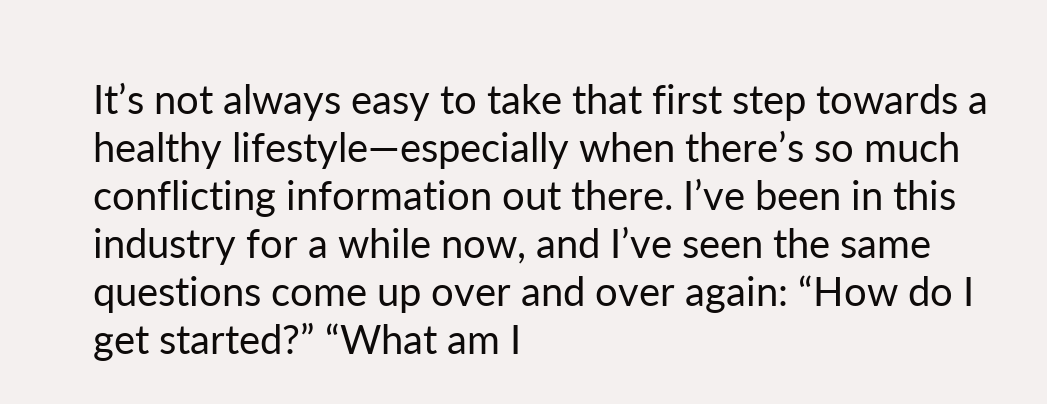It’s not always easy to take that first step towards a healthy lifestyle—especially when there’s so much conflicting information out there. I’ve been in this industry for a while now, and I’ve seen the same questions come up over and over again: “How do I get started?” “What am I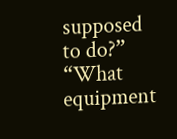supposed to do?” “What equipment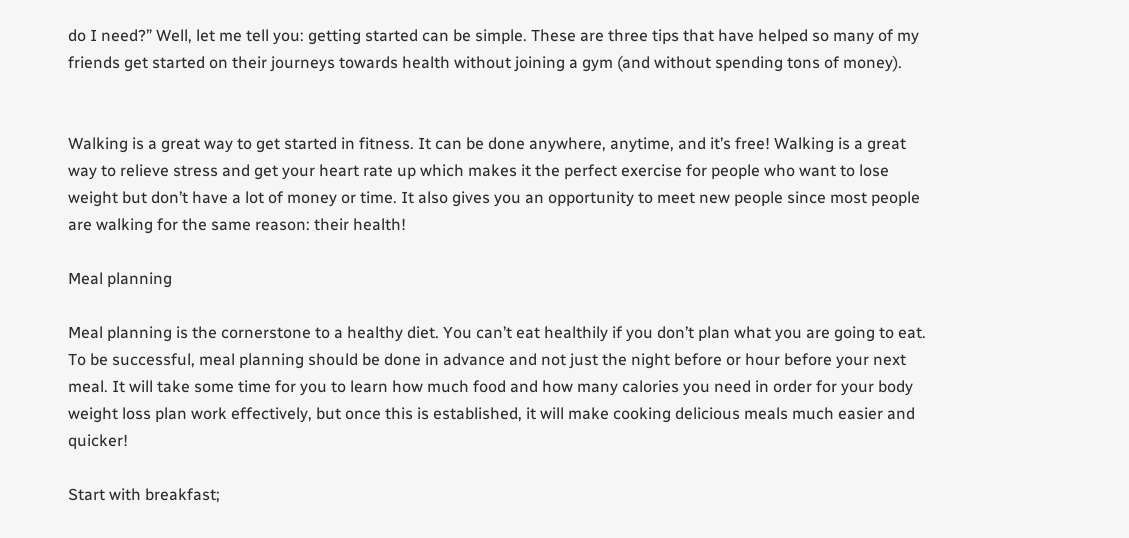do I need?” Well, let me tell you: getting started can be simple. These are three tips that have helped so many of my friends get started on their journeys towards health without joining a gym (and without spending tons of money).


Walking is a great way to get started in fitness. It can be done anywhere, anytime, and it’s free! Walking is a great way to relieve stress and get your heart rate up which makes it the perfect exercise for people who want to lose weight but don’t have a lot of money or time. It also gives you an opportunity to meet new people since most people are walking for the same reason: their health!

Meal planning

Meal planning is the cornerstone to a healthy diet. You can’t eat healthily if you don’t plan what you are going to eat. To be successful, meal planning should be done in advance and not just the night before or hour before your next meal. It will take some time for you to learn how much food and how many calories you need in order for your body weight loss plan work effectively, but once this is established, it will make cooking delicious meals much easier and quicker!

Start with breakfast;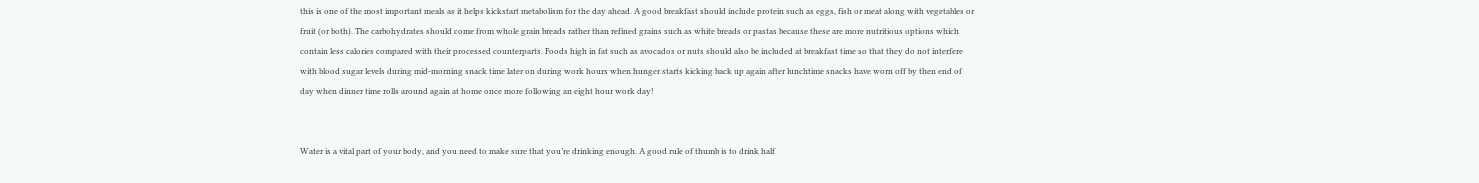this is one of the most important meals as it helps kickstart metabolism for the day ahead. A good breakfast should include protein such as eggs, fish or meat along with vegetables or fruit (or both). The carbohydrates should come from whole grain breads rather than refined grains such as white breads or pastas because these are more nutritious options which contain less calories compared with their processed counterparts. Foods high in fat such as avocados or nuts should also be included at breakfast time so that they do not interfere with blood sugar levels during mid-morning snack time later on during work hours when hunger starts kicking back up again after lunchtime snacks have worn off by then end of day when dinner time rolls around again at home once more following an eight hour work day!


Water is a vital part of your body, and you need to make sure that you’re drinking enough. A good rule of thumb is to drink half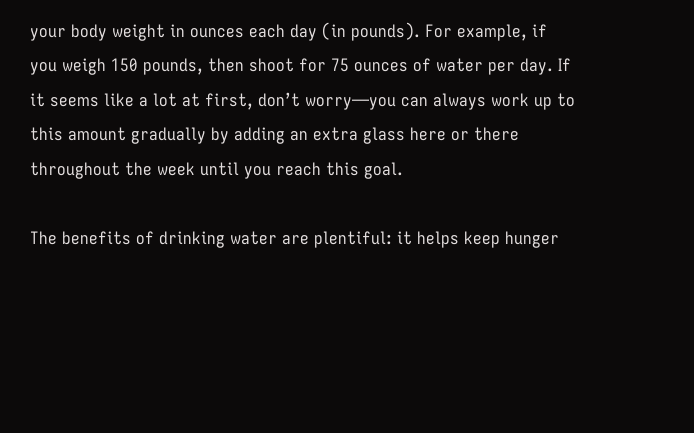your body weight in ounces each day (in pounds). For example, if you weigh 150 pounds, then shoot for 75 ounces of water per day. If it seems like a lot at first, don’t worry—you can always work up to this amount gradually by adding an extra glass here or there throughout the week until you reach this goal.

The benefits of drinking water are plentiful: it helps keep hunger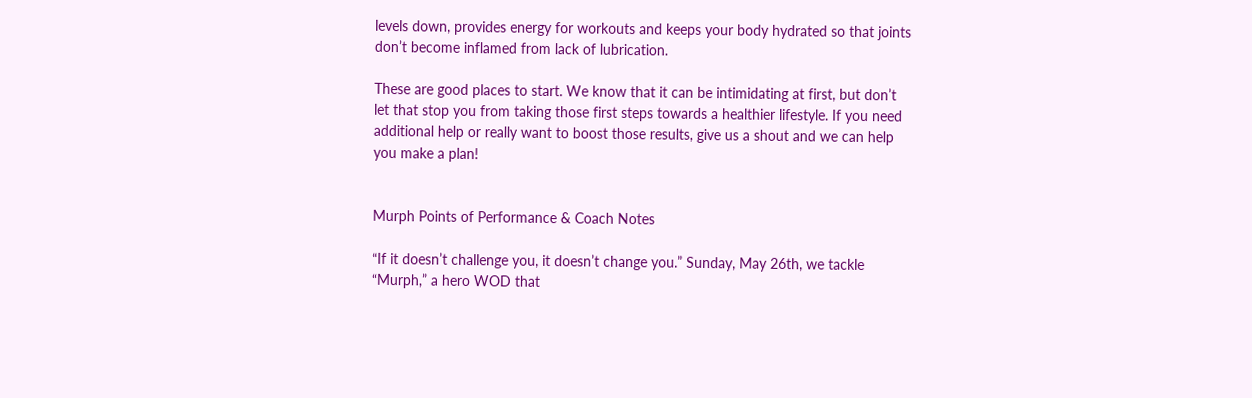levels down, provides energy for workouts and keeps your body hydrated so that joints don’t become inflamed from lack of lubrication.

These are good places to start. We know that it can be intimidating at first, but don’t let that stop you from taking those first steps towards a healthier lifestyle. If you need additional help or really want to boost those results, give us a shout and we can help you make a plan!


Murph Points of Performance & Coach Notes

“If it doesn’t challenge you, it doesn’t change you.” Sunday, May 26th, we tackle “Murph,” a hero WOD that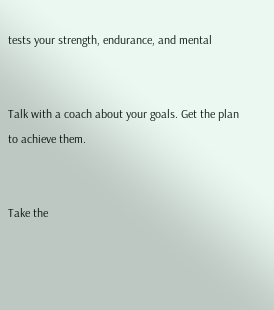tests your strength, endurance, and mental


Talk with a coach about your goals. Get the plan to achieve them.


Take the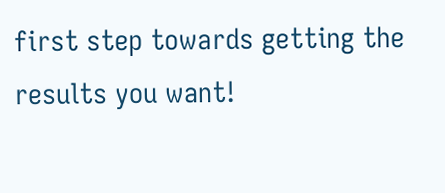first step towards getting the results you want!